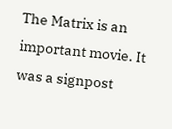The Matrix is an important movie. It was a signpost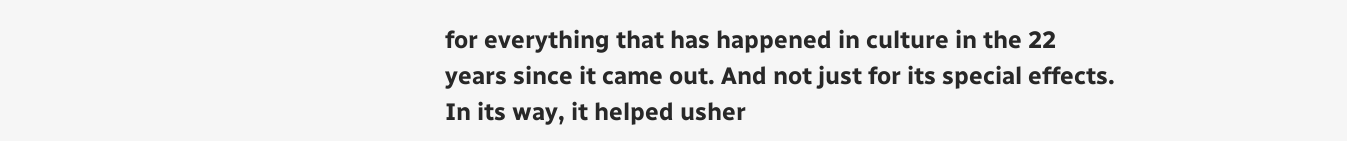for everything that has happened in culture in the 22 years since it came out. And not just for its special effects. In its way, it helped usher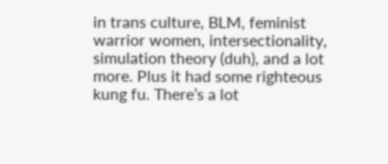in trans culture, BLM, feminist warrior women, intersectionality, simulation theory (duh), and a lot more. Plus it had some righteous kung fu. There’s a lot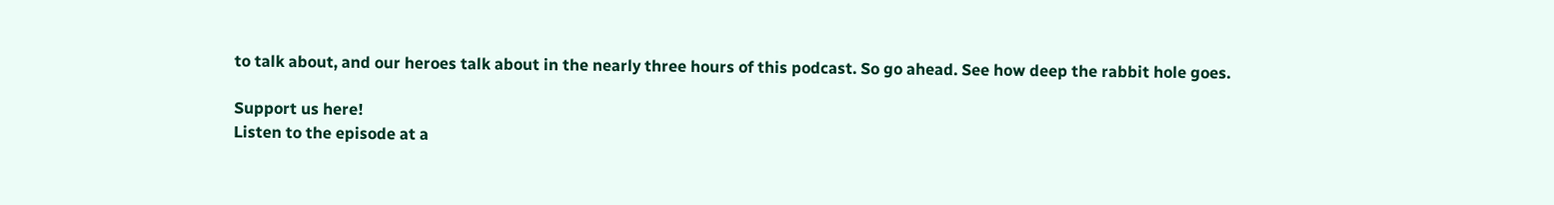to talk about, and our heroes talk about in the nearly three hours of this podcast. So go ahead. See how deep the rabbit hole goes.

Support us here!
Listen to the episode at a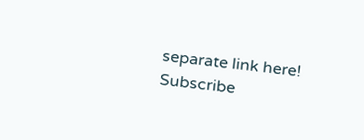separate link here!
Subscribe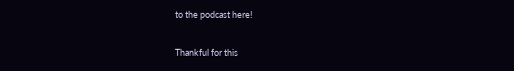to the podcast here!

Thankful for this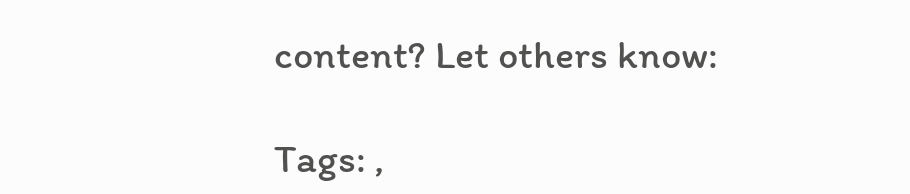content? Let others know:

Tags: ,